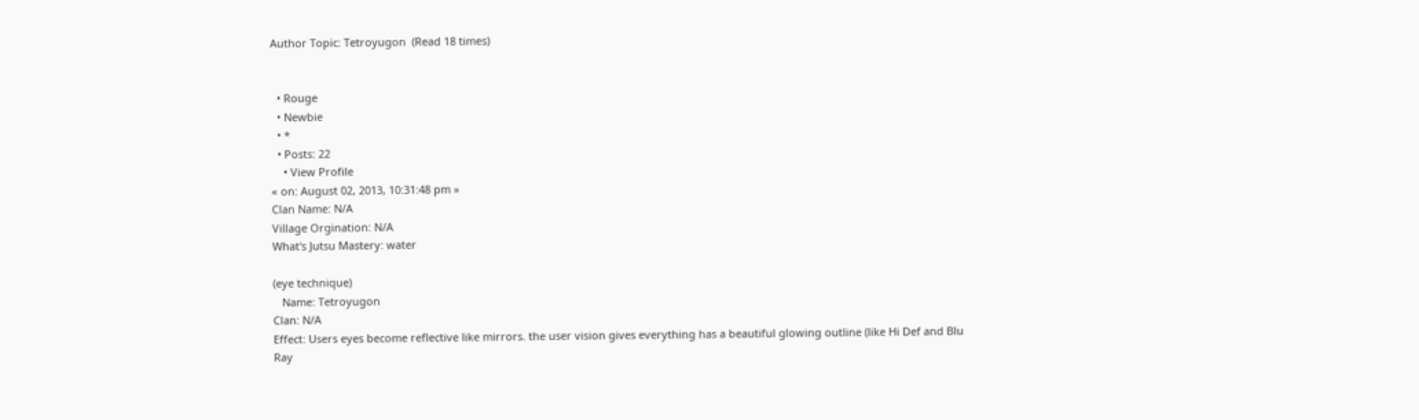Author Topic: Tetroyugon  (Read 18 times)


  • Rouge
  • Newbie
  • *
  • Posts: 22
    • View Profile
« on: August 02, 2013, 10:31:48 pm »
Clan Name: N/A
Village Orgination: N/A
What's Jutsu Mastery: water

(eye technique)
   Name: Tetroyugon
Clan: N/A
Effect: Users eyes become reflective like mirrors. the user vision gives everything has a beautiful glowing outline (like Hi Def and Blu Ray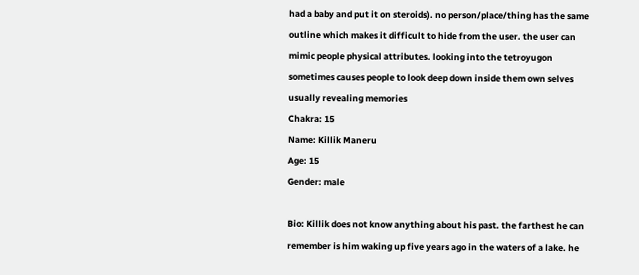had a baby and put it on steroids). no person/place/thing has the same outline which makes it difficult to hide from the user. the user can mimic people physical attributes. looking into the tetroyugon sometimes causes people to look deep down inside them own selves usually revealing memories
Chakra: 15
Name: Killik Maneru
Age: 15
Gender: male

Bio: Killik does not know anything about his past. the farthest he can remember is him waking up five years ago in the waters of a lake. he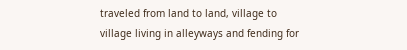traveled from land to land, village to village living in alleyways and fending for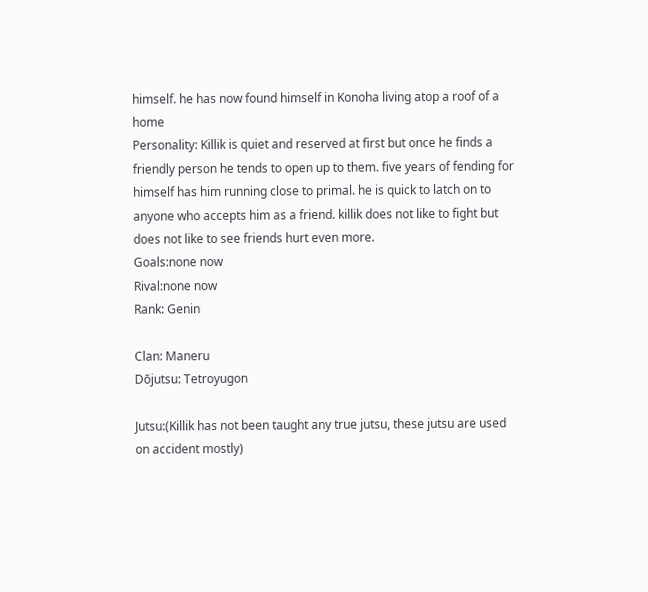himself. he has now found himself in Konoha living atop a roof of a home
Personality: Killik is quiet and reserved at first but once he finds a friendly person he tends to open up to them. five years of fending for himself has him running close to primal. he is quick to latch on to anyone who accepts him as a friend. killik does not like to fight but does not like to see friends hurt even more.
Goals:none now
Rival:none now
Rank: Genin

Clan: Maneru
Dōjutsu: Tetroyugon

Jutsu:(Killik has not been taught any true jutsu, these jutsu are used on accident mostly)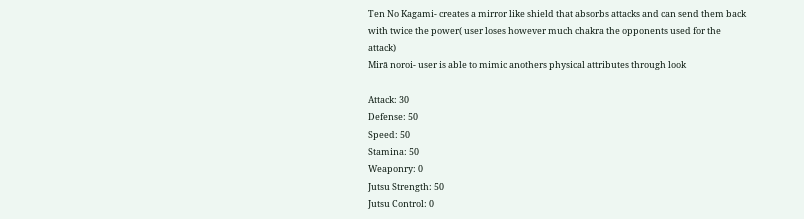Ten No Kagami- creates a mirror like shield that absorbs attacks and can send them back with twice the power( user loses however much chakra the opponents used for the attack)
Mirā noroi- user is able to mimic anothers physical attributes through look

Attack: 30
Defense: 50
Speed: 50
Stamina: 50
Weaponry: 0
Jutsu Strength: 50
Jutsu Control: 0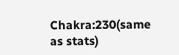Chakra:230(same as stats)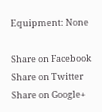Equipment: None

Share on Facebook Share on Twitter Share on Google+